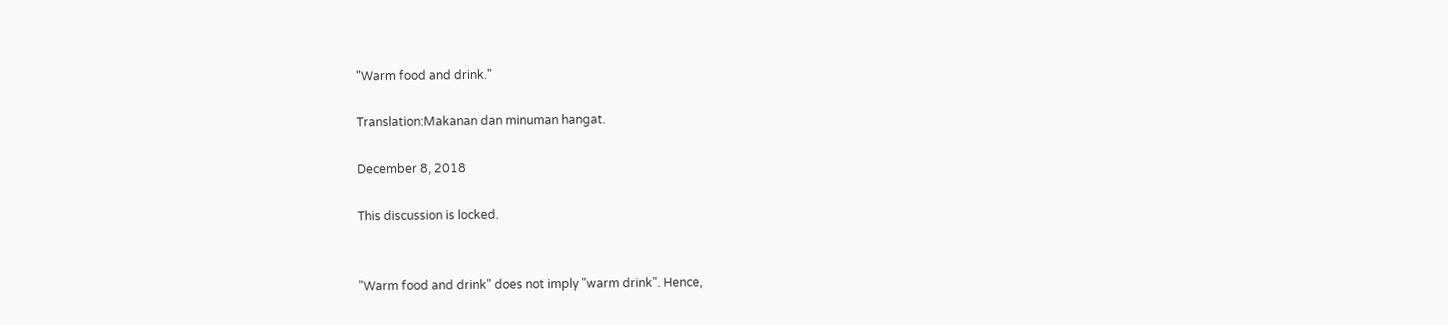"Warm food and drink."

Translation:Makanan dan minuman hangat.

December 8, 2018

This discussion is locked.


"Warm food and drink" does not imply "warm drink". Hence,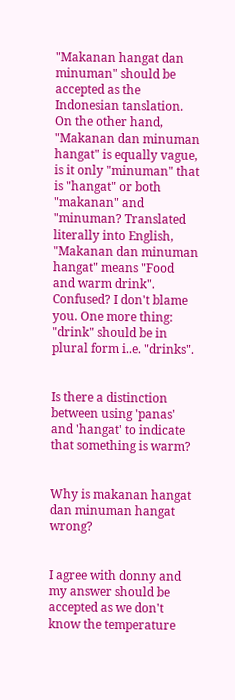"Makanan hangat dan minuman" should be accepted as the Indonesian tanslation. On the other hand, "Makanan dan minuman hangat" is equally vague, is it only "minuman" that is "hangat" or both "makanan" and "minuman? Translated literally into English, "Makanan dan minuman hangat" means "Food and warm drink". Confused? I don't blame you. One more thing: "drink" should be in plural form i..e. "drinks".


Is there a distinction between using 'panas' and 'hangat' to indicate that something is warm?


Why is makanan hangat dan minuman hangat wrong?


I agree with donny and my answer should be accepted as we don't know the temperature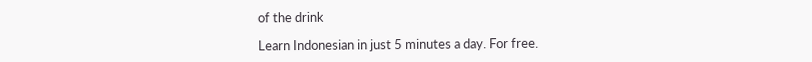of the drink

Learn Indonesian in just 5 minutes a day. For free.